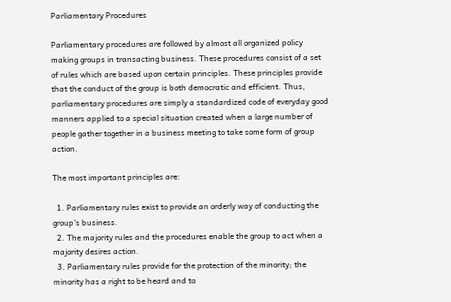Parliamentary Procedures

Parliamentary procedures are followed by almost all organized policy making groups in transacting business. These procedures consist of a set of rules which are based upon certain principles. These principles provide that the conduct of the group is both democratic and efficient. Thus, parliamentary procedures are simply a standardized code of everyday good manners applied to a special situation created when a large number of people gather together in a business meeting to take some form of group action.

The most important principles are:

  1. Parliamentary rules exist to provide an orderly way of conducting the group's business.
  2. The majority rules and the procedures enable the group to act when a majority desires action.
  3. Parliamentary rules provide for the protection of the minority; the minority has a right to be heard and to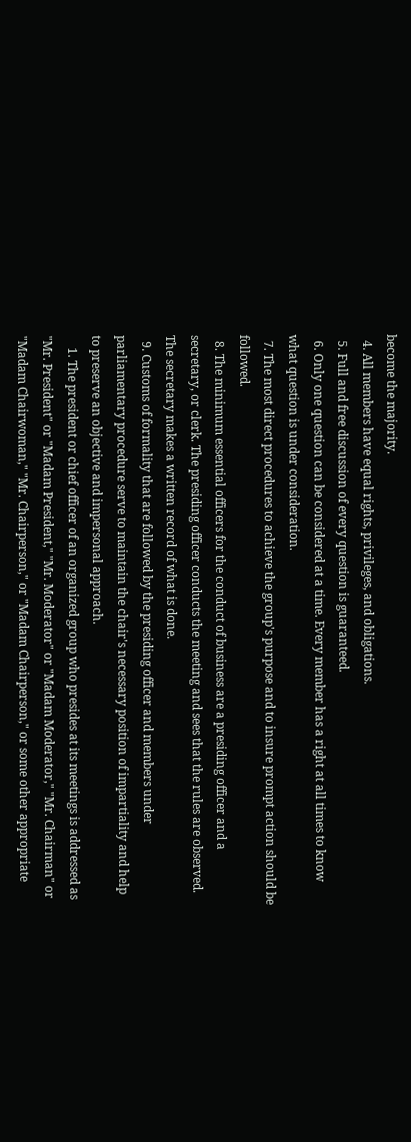become the majority.
  4. All members have equal rights, privileges, and obligations.
  5. Full and free discussion of every question is guaranteed.
  6. Only one question can be considered at a time. Every member has a right at all times to know what question is under consideration.
  7. The most direct procedures to achieve the group's purpose and to insure prompt action should be followed.
  8. The minimum essential officers for the conduct of business are a presiding officer and a secretary, or clerk. The presiding officer conducts the meeting and sees that the rules are observed. The secretary makes a written record of what is done.
  9. Customs of formality that are followed by the presiding officer and members under parliamentary procedure serve to maintain the chair's necessary position of impartiality and help to preserve an objective and impersonal approach.
    1. The president or chief officer of an organized group who presides at its meetings is addressed as "Mr. President" or "Madam President," "Mr. Moderator" or "Madam Moderator," "Mr. Chairman" or "Madam Chairwoman," "Mr. Chairperson," or "Madam Chairperson," or some other appropriate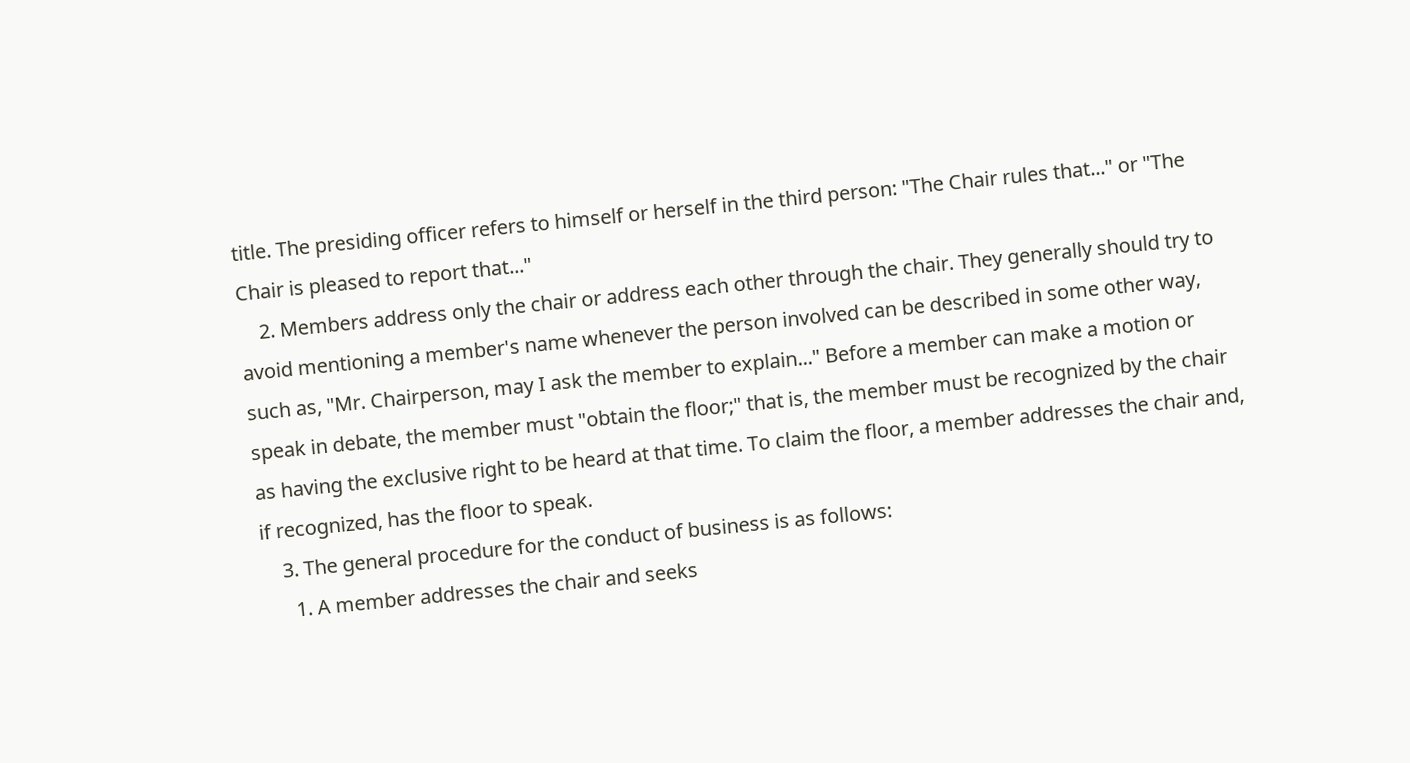title. The presiding officer refers to himself or herself in the third person: "The Chair rules that..." or "The Chair is pleased to report that..."
    2. Members address only the chair or address each other through the chair. They generally should try to avoid mentioning a member's name whenever the person involved can be described in some other way, such as, "Mr. Chairperson, may I ask the member to explain..." Before a member can make a motion or speak in debate, the member must "obtain the floor;" that is, the member must be recognized by the chair as having the exclusive right to be heard at that time. To claim the floor, a member addresses the chair and, if recognized, has the floor to speak.
    3. The general procedure for the conduct of business is as follows:
      1. A member addresses the chair and seeks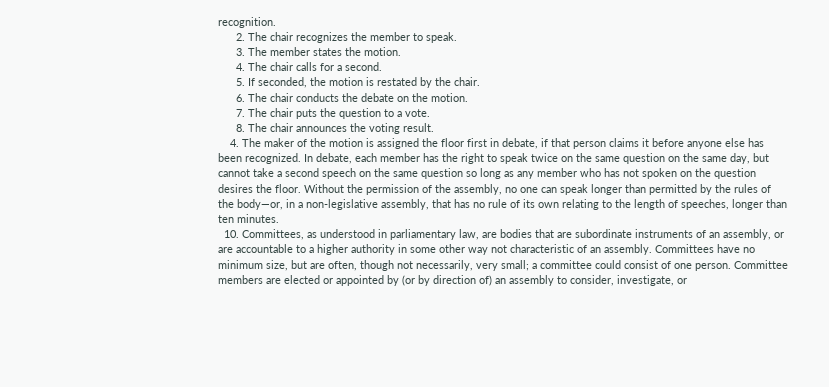recognition.
      2. The chair recognizes the member to speak.
      3. The member states the motion.
      4. The chair calls for a second.
      5. If seconded, the motion is restated by the chair.
      6. The chair conducts the debate on the motion.
      7. The chair puts the question to a vote.
      8. The chair announces the voting result.
    4. The maker of the motion is assigned the floor first in debate, if that person claims it before anyone else has been recognized. In debate, each member has the right to speak twice on the same question on the same day, but cannot take a second speech on the same question so long as any member who has not spoken on the question desires the floor. Without the permission of the assembly, no one can speak longer than permitted by the rules of the body—or, in a non-legislative assembly, that has no rule of its own relating to the length of speeches, longer than ten minutes.
  10. Committees, as understood in parliamentary law, are bodies that are subordinate instruments of an assembly, or are accountable to a higher authority in some other way not characteristic of an assembly. Committees have no minimum size, but are often, though not necessarily, very small; a committee could consist of one person. Committee members are elected or appointed by (or by direction of) an assembly to consider, investigate, or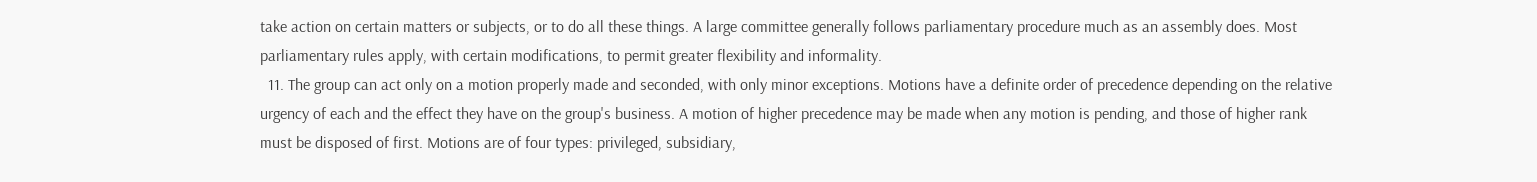take action on certain matters or subjects, or to do all these things. A large committee generally follows parliamentary procedure much as an assembly does. Most parliamentary rules apply, with certain modifications, to permit greater flexibility and informality.
  11. The group can act only on a motion properly made and seconded, with only minor exceptions. Motions have a definite order of precedence depending on the relative urgency of each and the effect they have on the group's business. A motion of higher precedence may be made when any motion is pending, and those of higher rank must be disposed of first. Motions are of four types: privileged, subsidiary,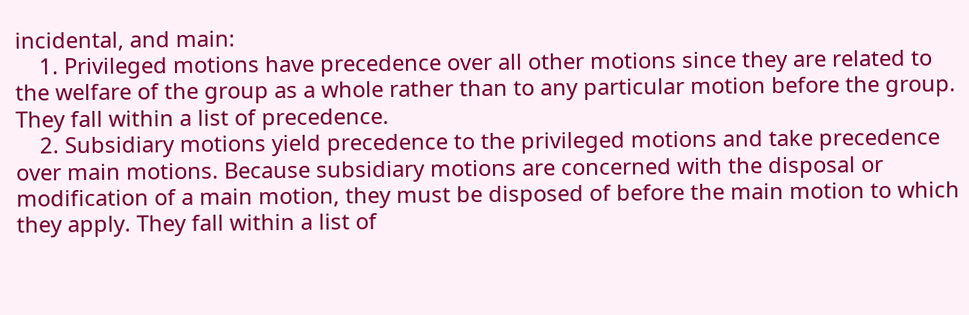incidental, and main:
    1. Privileged motions have precedence over all other motions since they are related to the welfare of the group as a whole rather than to any particular motion before the group. They fall within a list of precedence.
    2. Subsidiary motions yield precedence to the privileged motions and take precedence over main motions. Because subsidiary motions are concerned with the disposal or modification of a main motion, they must be disposed of before the main motion to which they apply. They fall within a list of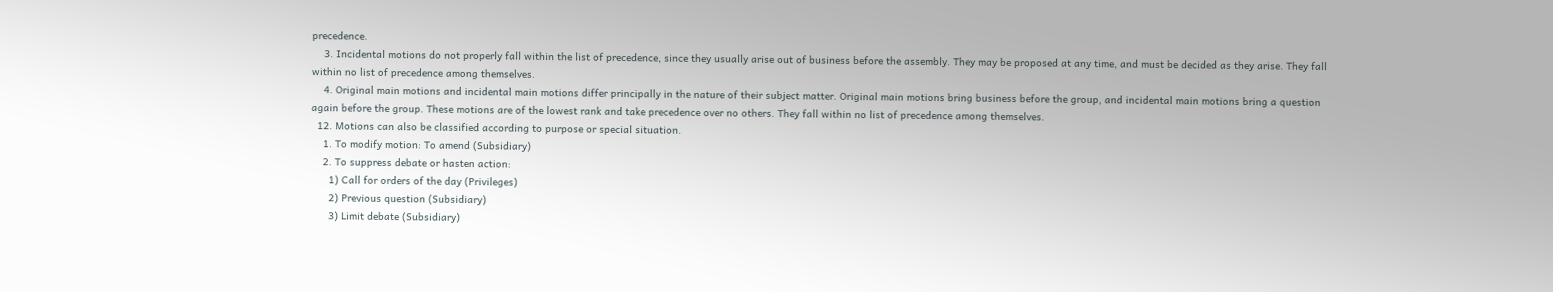precedence.
    3. Incidental motions do not properly fall within the list of precedence, since they usually arise out of business before the assembly. They may be proposed at any time, and must be decided as they arise. They fall within no list of precedence among themselves.
    4. Original main motions and incidental main motions differ principally in the nature of their subject matter. Original main motions bring business before the group, and incidental main motions bring a question again before the group. These motions are of the lowest rank and take precedence over no others. They fall within no list of precedence among themselves.
  12. Motions can also be classified according to purpose or special situation.
    1. To modify motion: To amend (Subsidiary)
    2. To suppress debate or hasten action:
      1) Call for orders of the day (Privileges)
      2) Previous question (Subsidiary)
      3) Limit debate (Subsidiary)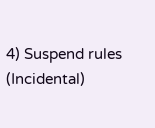4) Suspend rules (Incidental)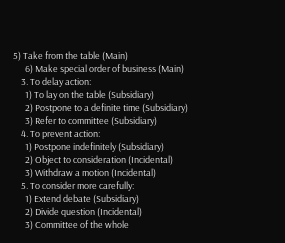5) Take from the table (Main)
      6) Make special order of business (Main)
    3. To delay action:
      1) To lay on the table (Subsidiary)
      2) Postpone to a definite time (Subsidiary)
      3) Refer to committee (Subsidiary)
    4. To prevent action:
      1) Postpone indefinitely (Subsidiary)
      2) Object to consideration (Incidental)
      3) Withdraw a motion (Incidental)
    5. To consider more carefully:
      1) Extend debate (Subsidiary)
      2) Divide question (Incidental)
      3) Committee of the whole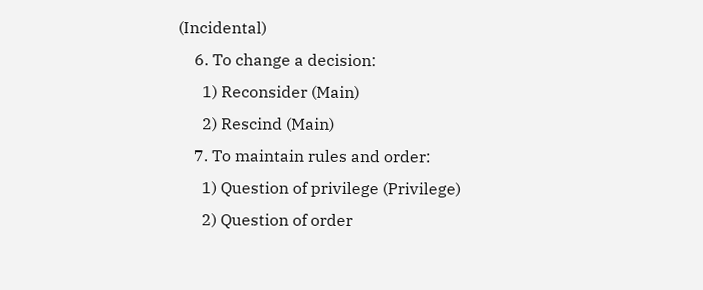(Incidental)
    6. To change a decision:
      1) Reconsider (Main)
      2) Rescind (Main)
    7. To maintain rules and order:
      1) Question of privilege (Privilege)
      2) Question of order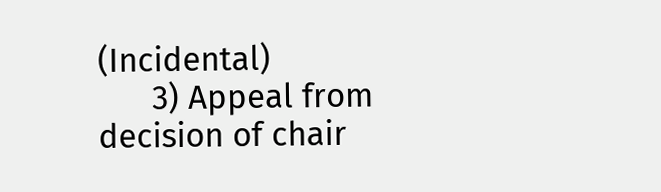(Incidental)
      3) Appeal from decision of chair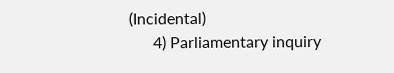(Incidental)
      4) Parliamentary inquiry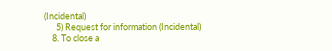(Incidental)
      5) Request for information (Incidental)
    8. To close a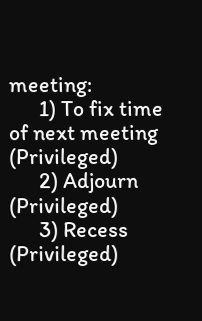meeting:
      1) To fix time of next meeting (Privileged)
      2) Adjourn (Privileged)
      3) Recess (Privileged)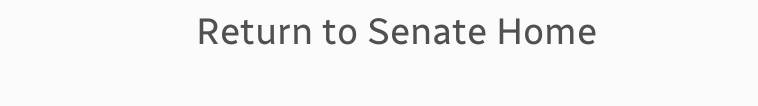Return to Senate Home